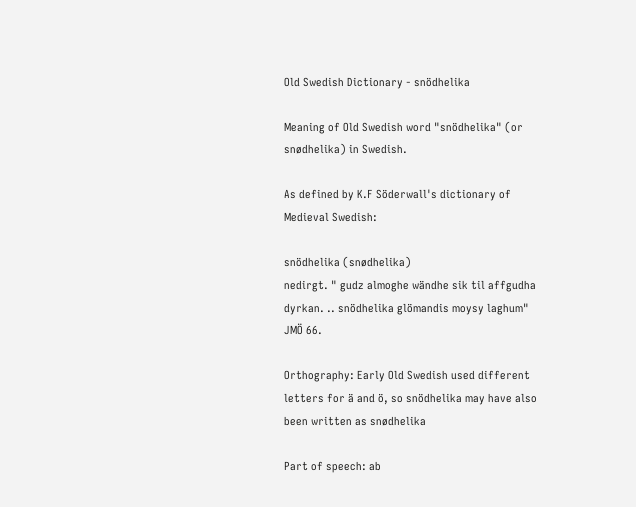Old Swedish Dictionary - snödhelika

Meaning of Old Swedish word "snödhelika" (or snødhelika) in Swedish.

As defined by K.F Söderwall's dictionary of Medieval Swedish:

snödhelika (snødhelika)
nedirgt. " gudz almoghe wändhe sik til affgudha dyrkan. .. snödhelika glömandis moysy laghum" JMÖ 66.

Orthography: Early Old Swedish used different letters for ä and ö, so snödhelika may have also been written as snødhelika

Part of speech: ab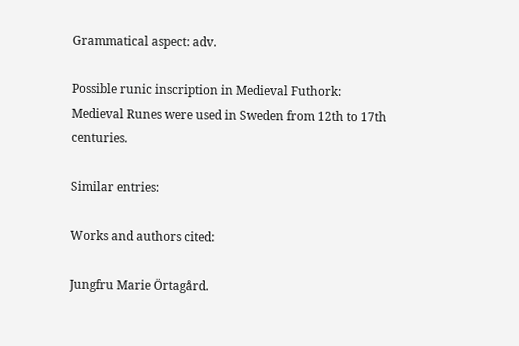Grammatical aspect: adv.

Possible runic inscription in Medieval Futhork:
Medieval Runes were used in Sweden from 12th to 17th centuries.

Similar entries:

Works and authors cited:

Jungfru Marie Örtagård.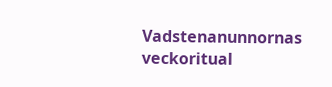Vadstenanunnornas veckoritual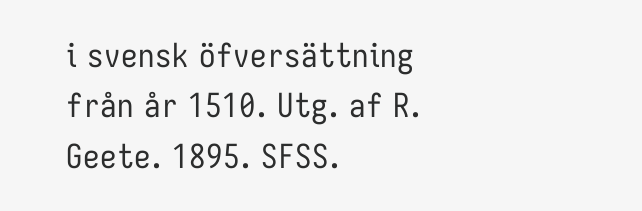i svensk öfversättning från år 1510. Utg. af R. Geete. 1895. SFSS.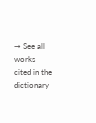➞ See all works cited in the dictionary